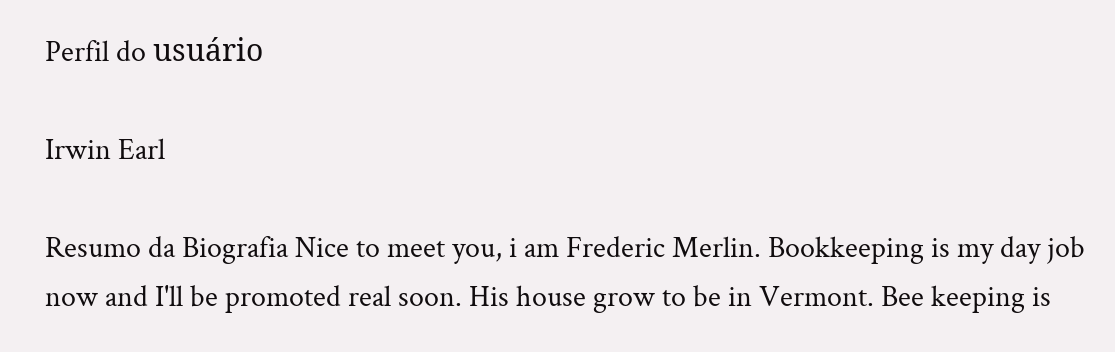Perfil do usuário

Irwin Earl

Resumo da Biografia Nice to meet you, i am Frederic Merlin. Bookkeeping is my day job now and I'll be promoted real soon. His house grow to be in Vermont. Bee keeping is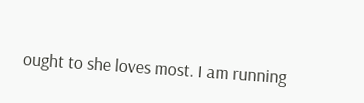ought to she loves most. I am running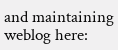and maintaining weblog here: